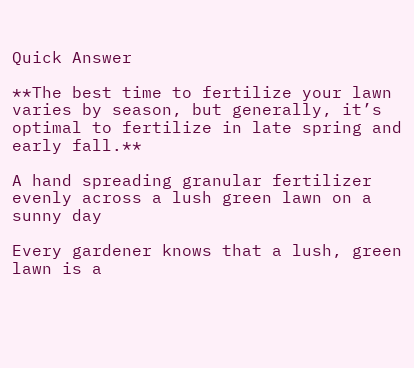Quick Answer

**The best time to fertilize your lawn varies by season, but generally, it’s optimal to fertilize in late spring and early fall.**

A hand spreading granular fertilizer evenly across a lush green lawn on a sunny day

Every gardener knows that a lush, green lawn is a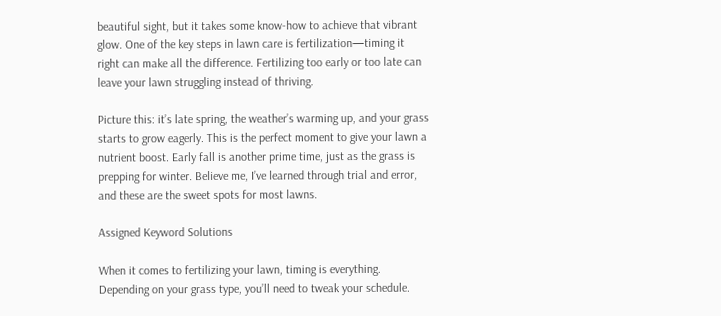beautiful sight, but it takes some know-how to achieve that vibrant glow. One of the key steps in lawn care is fertilization—timing it right can make all the difference. Fertilizing too early or too late can leave your lawn struggling instead of thriving.

Picture this: it’s late spring, the weather’s warming up, and your grass starts to grow eagerly. This is the perfect moment to give your lawn a nutrient boost. Early fall is another prime time, just as the grass is prepping for winter. Believe me, I’ve learned through trial and error, and these are the sweet spots for most lawns.

Assigned Keyword Solutions

When it comes to fertilizing your lawn, timing is everything. Depending on your grass type, you’ll need to tweak your schedule.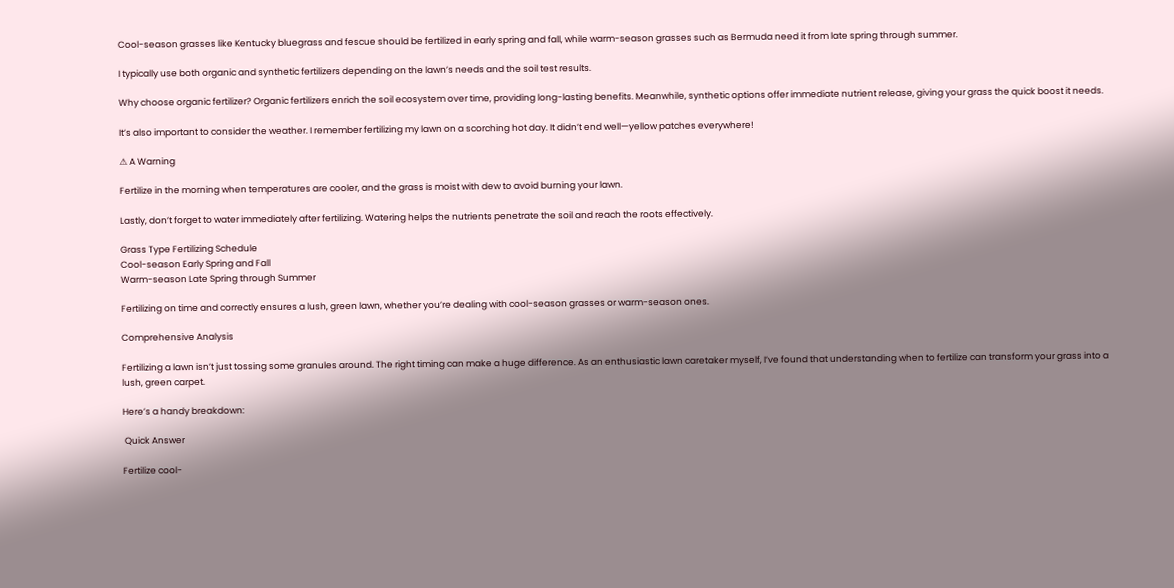Cool-season grasses like Kentucky bluegrass and fescue should be fertilized in early spring and fall, while warm-season grasses such as Bermuda need it from late spring through summer.

I typically use both organic and synthetic fertilizers depending on the lawn’s needs and the soil test results.

Why choose organic fertilizer? Organic fertilizers enrich the soil ecosystem over time, providing long-lasting benefits. Meanwhile, synthetic options offer immediate nutrient release, giving your grass the quick boost it needs.

It’s also important to consider the weather. I remember fertilizing my lawn on a scorching hot day. It didn’t end well—yellow patches everywhere!

⚠ A Warning

Fertilize in the morning when temperatures are cooler, and the grass is moist with dew to avoid burning your lawn.

Lastly, don’t forget to water immediately after fertilizing. Watering helps the nutrients penetrate the soil and reach the roots effectively.

Grass Type Fertilizing Schedule
Cool-season Early Spring and Fall
Warm-season Late Spring through Summer

Fertilizing on time and correctly ensures a lush, green lawn, whether you’re dealing with cool-season grasses or warm-season ones.

Comprehensive Analysis

Fertilizing a lawn isn’t just tossing some granules around. The right timing can make a huge difference. As an enthusiastic lawn caretaker myself, I’ve found that understanding when to fertilize can transform your grass into a lush, green carpet.

Here’s a handy breakdown:

 Quick Answer

Fertilize cool-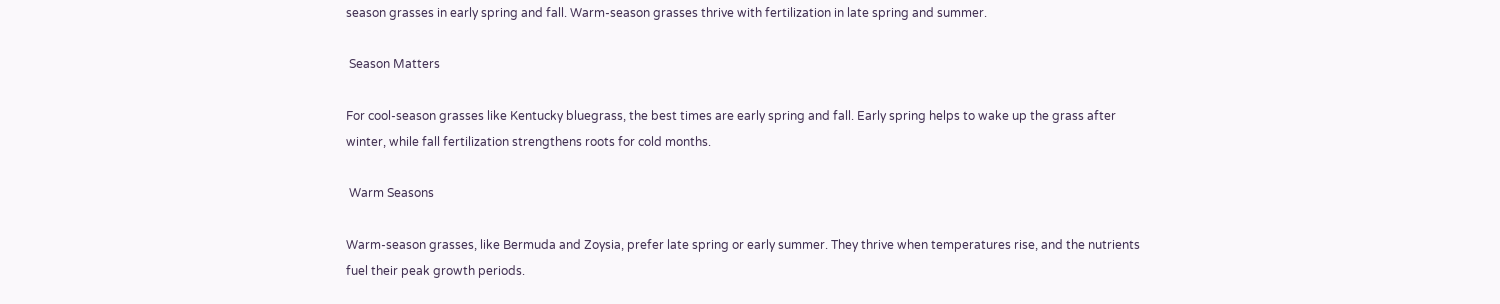season grasses in early spring and fall. Warm-season grasses thrive with fertilization in late spring and summer.

 Season Matters

For cool-season grasses like Kentucky bluegrass, the best times are early spring and fall. Early spring helps to wake up the grass after winter, while fall fertilization strengthens roots for cold months.

 Warm Seasons

Warm-season grasses, like Bermuda and Zoysia, prefer late spring or early summer. They thrive when temperatures rise, and the nutrients fuel their peak growth periods.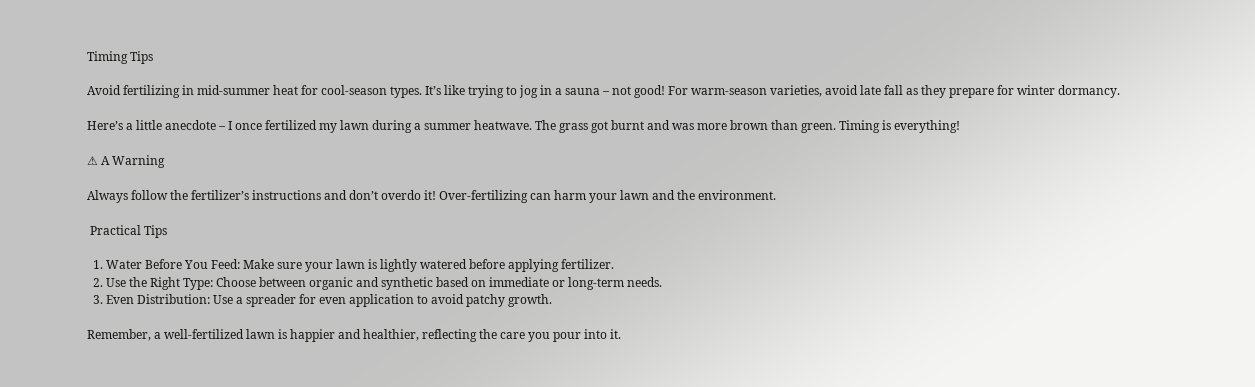Timing Tips

Avoid fertilizing in mid-summer heat for cool-season types. It’s like trying to jog in a sauna – not good! For warm-season varieties, avoid late fall as they prepare for winter dormancy.

Here’s a little anecdote – I once fertilized my lawn during a summer heatwave. The grass got burnt and was more brown than green. Timing is everything!

⚠ A Warning

Always follow the fertilizer’s instructions and don’t overdo it! Over-fertilizing can harm your lawn and the environment.

 Practical Tips

  1. Water Before You Feed: Make sure your lawn is lightly watered before applying fertilizer.
  2. Use the Right Type: Choose between organic and synthetic based on immediate or long-term needs.
  3. Even Distribution: Use a spreader for even application to avoid patchy growth.

Remember, a well-fertilized lawn is happier and healthier, reflecting the care you pour into it.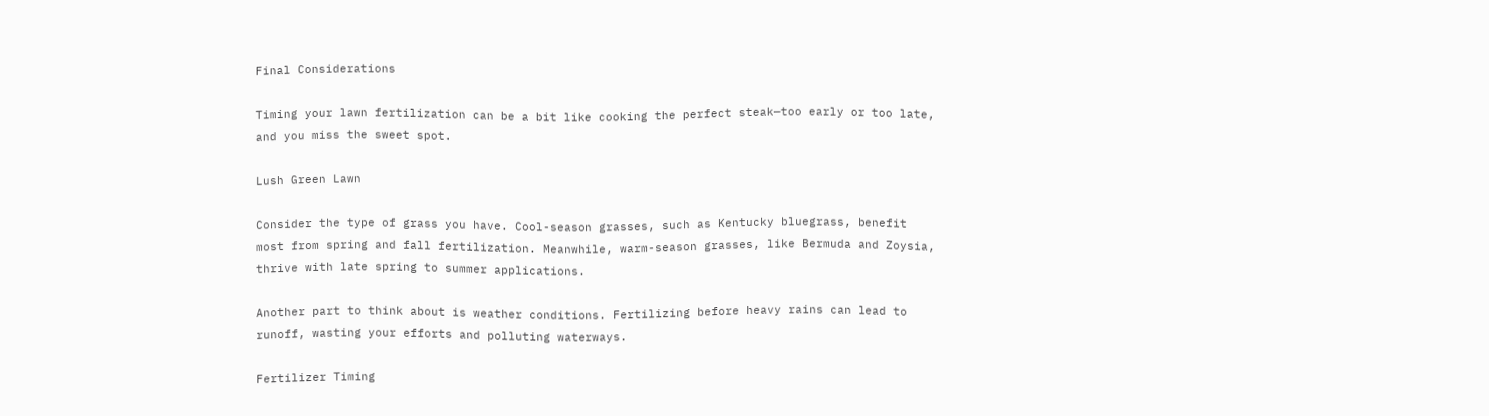Final Considerations

Timing your lawn fertilization can be a bit like cooking the perfect steak—too early or too late, and you miss the sweet spot.

Lush Green Lawn

Consider the type of grass you have. Cool-season grasses, such as Kentucky bluegrass, benefit most from spring and fall fertilization. Meanwhile, warm-season grasses, like Bermuda and Zoysia, thrive with late spring to summer applications.

Another part to think about is weather conditions. Fertilizing before heavy rains can lead to runoff, wasting your efforts and polluting waterways.

Fertilizer Timing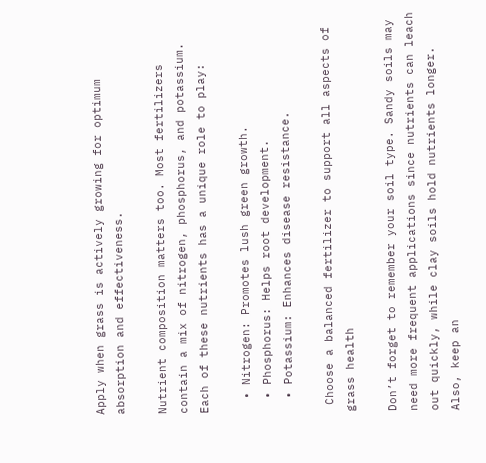Apply when grass is actively growing for optimum absorption and effectiveness.

Nutrient composition matters too. Most fertilizers contain a mix of nitrogen, phosphorus, and potassium. Each of these nutrients has a unique role to play:

  • Nitrogen: Promotes lush green growth.
  • Phosphorus: Helps root development.
  • Potassium: Enhances disease resistance.

 Choose a balanced fertilizer to support all aspects of grass health

Don’t forget to remember your soil type. Sandy soils may need more frequent applications since nutrients can leach out quickly, while clay soils hold nutrients longer. Also, keep an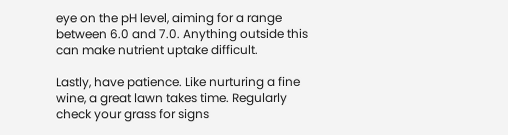eye on the pH level, aiming for a range between 6.0 and 7.0. Anything outside this can make nutrient uptake difficult.

Lastly, have patience. Like nurturing a fine wine, a great lawn takes time. Regularly check your grass for signs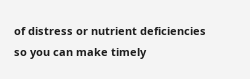of distress or nutrient deficiencies so you can make timely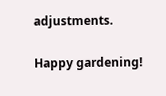adjustments.

Happy gardening!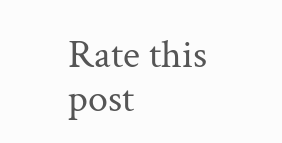Rate this post